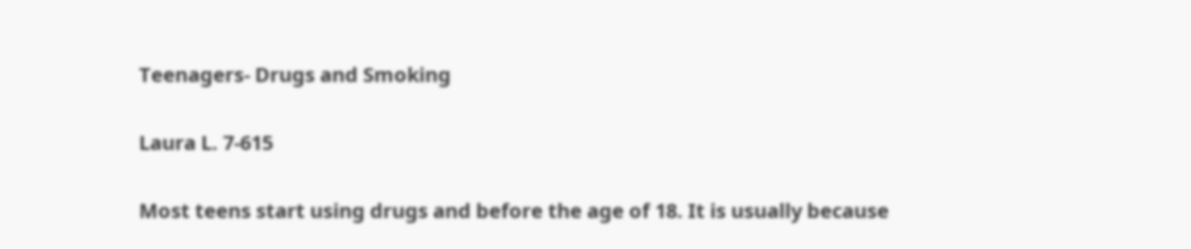Teenagers- Drugs and Smoking

Laura L. 7-615

Most teens start using drugs and before the age of 18. It is usually because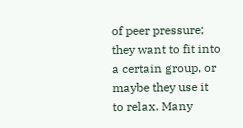of peer pressure; they want to fit into a certain group, or maybe they use it to relax. Many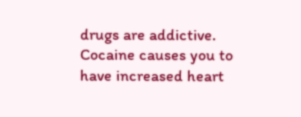drugs are addictive. Cocaine causes you to have increased heart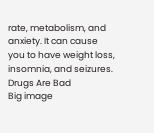rate, metabolism, and anxiety. It can cause you to have weight loss, insomnia, and seizures.
Drugs Are Bad
Big image